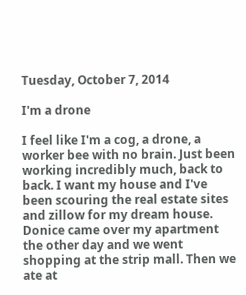Tuesday, October 7, 2014

I'm a drone

I feel like I'm a cog, a drone, a worker bee with no brain. Just been working incredibly much, back to back. I want my house and I've been scouring the real estate sites and zillow for my dream house. Donice came over my apartment the other day and we went shopping at the strip mall. Then we ate at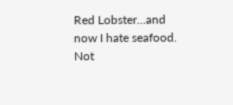Red Lobster...and now I hate seafood. Not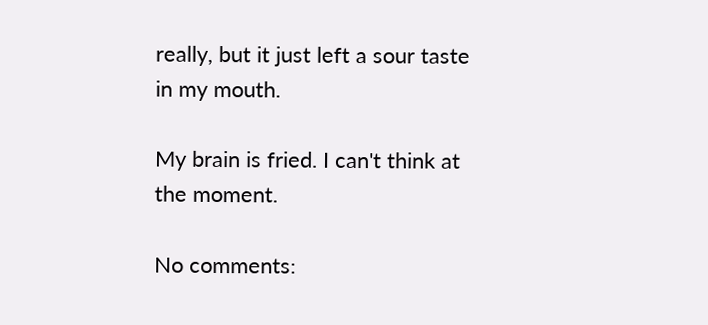really, but it just left a sour taste in my mouth.

My brain is fried. I can't think at the moment.

No comments: